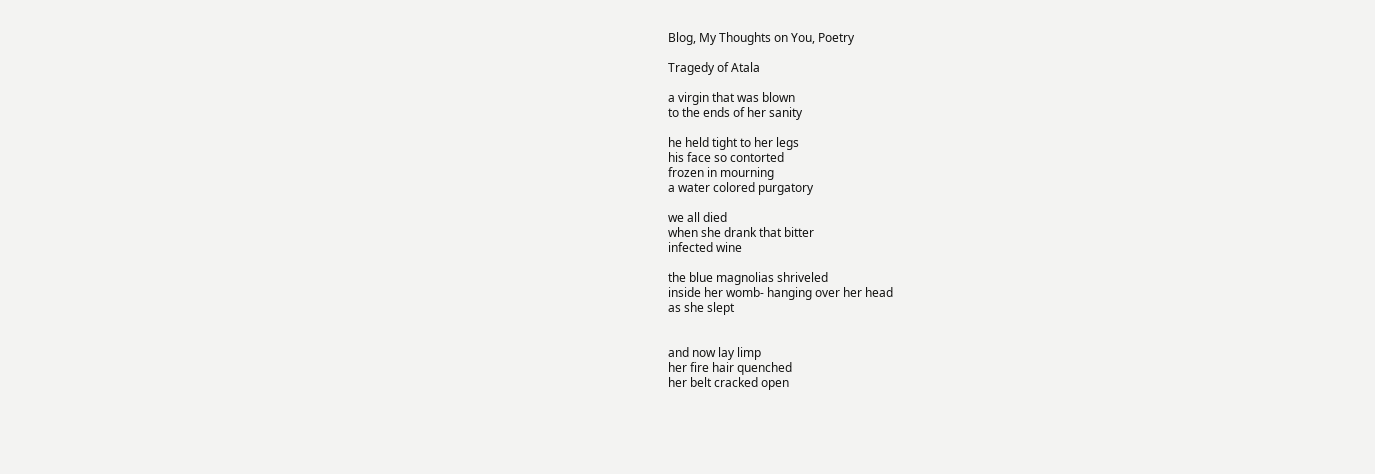Blog, My Thoughts on You, Poetry

Tragedy of Atala

a virgin that was blown
to the ends of her sanity

he held tight to her legs
his face so contorted
frozen in mourning
a water colored purgatory

we all died
when she drank that bitter
infected wine

the blue magnolias shriveled
inside her womb- hanging over her head
as she slept


and now lay limp
her fire hair quenched
her belt cracked open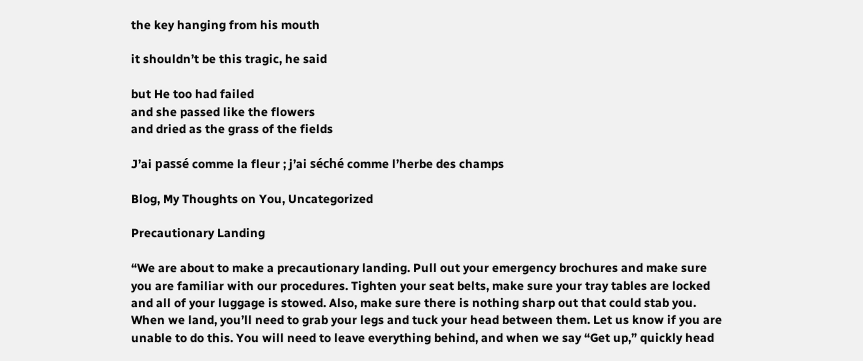the key hanging from his mouth

it shouldn’t be this tragic, he said

but He too had failed
and she passed like the flowers
and dried as the grass of the fields

J’ai passé comme la fleur ; j’ai séché comme l’herbe des champs

Blog, My Thoughts on You, Uncategorized

Precautionary Landing

“We are about to make a precautionary landing. Pull out your emergency brochures and make sure you are familiar with our procedures. Tighten your seat belts, make sure your tray tables are locked and all of your luggage is stowed. Also, make sure there is nothing sharp out that could stab you. When we land, you’ll need to grab your legs and tuck your head between them. Let us know if you are unable to do this. You will need to leave everything behind, and when we say “Get up,” quickly head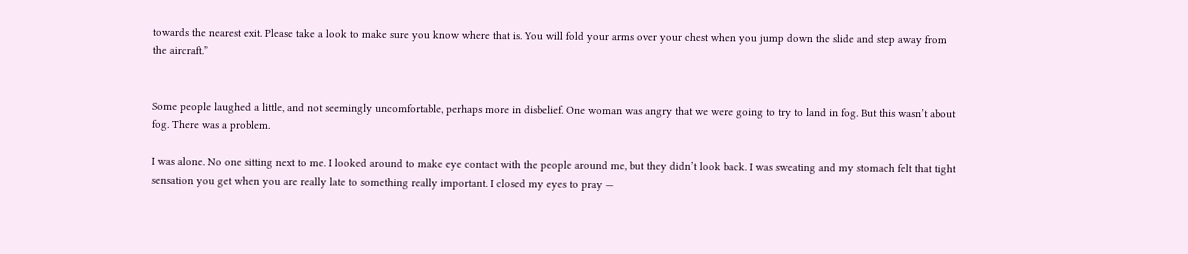towards the nearest exit. Please take a look to make sure you know where that is. You will fold your arms over your chest when you jump down the slide and step away from the aircraft.”


Some people laughed a little, and not seemingly uncomfortable, perhaps more in disbelief. One woman was angry that we were going to try to land in fog. But this wasn’t about fog. There was a problem.

I was alone. No one sitting next to me. I looked around to make eye contact with the people around me, but they didn’t look back. I was sweating and my stomach felt that tight sensation you get when you are really late to something really important. I closed my eyes to pray —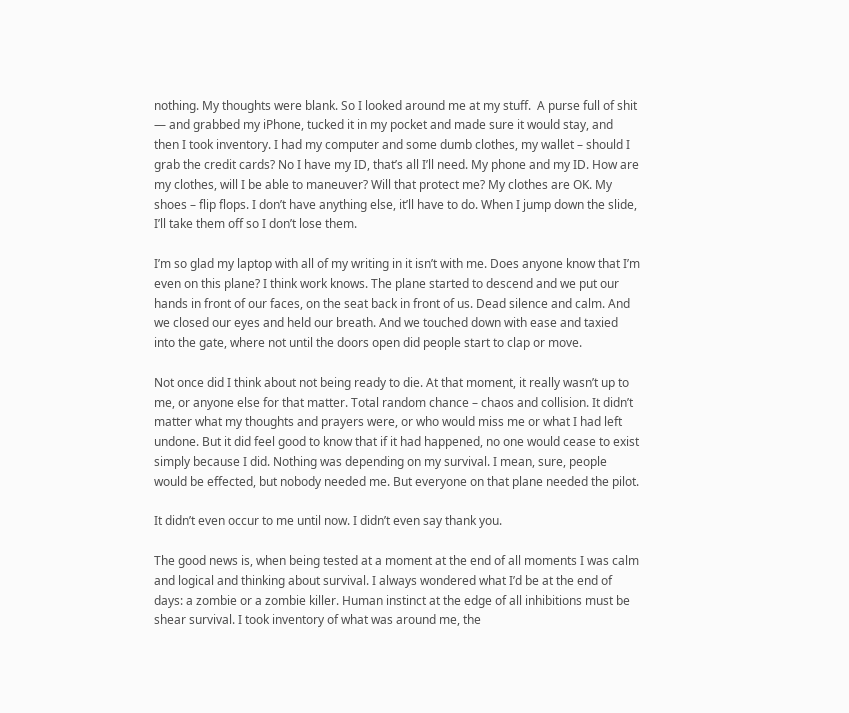nothing. My thoughts were blank. So I looked around me at my stuff.  A purse full of shit — and grabbed my iPhone, tucked it in my pocket and made sure it would stay, and then I took inventory. I had my computer and some dumb clothes, my wallet – should I grab the credit cards? No I have my ID, that’s all I’ll need. My phone and my ID. How are my clothes, will I be able to maneuver? Will that protect me? My clothes are OK. My shoes – flip flops. I don’t have anything else, it’ll have to do. When I jump down the slide, I’ll take them off so I don’t lose them.

I’m so glad my laptop with all of my writing in it isn’t with me. Does anyone know that I’m even on this plane? I think work knows. The plane started to descend and we put our hands in front of our faces, on the seat back in front of us. Dead silence and calm. And we closed our eyes and held our breath. And we touched down with ease and taxied into the gate, where not until the doors open did people start to clap or move.

Not once did I think about not being ready to die. At that moment, it really wasn’t up to me, or anyone else for that matter. Total random chance – chaos and collision. It didn’t matter what my thoughts and prayers were, or who would miss me or what I had left undone. But it did feel good to know that if it had happened, no one would cease to exist simply because I did. Nothing was depending on my survival. I mean, sure, people would be effected, but nobody needed me. But everyone on that plane needed the pilot.

It didn’t even occur to me until now. I didn’t even say thank you.

The good news is, when being tested at a moment at the end of all moments I was calm and logical and thinking about survival. I always wondered what I’d be at the end of days: a zombie or a zombie killer. Human instinct at the edge of all inhibitions must be shear survival. I took inventory of what was around me, the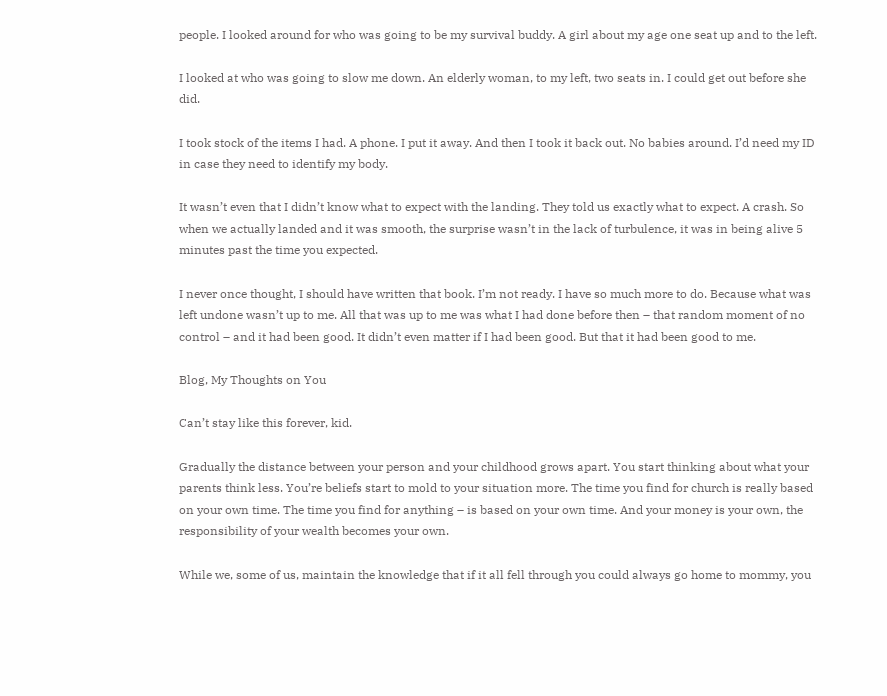people. I looked around for who was going to be my survival buddy. A girl about my age one seat up and to the left.

I looked at who was going to slow me down. An elderly woman, to my left, two seats in. I could get out before she did.

I took stock of the items I had. A phone. I put it away. And then I took it back out. No babies around. I’d need my ID in case they need to identify my body.

It wasn’t even that I didn’t know what to expect with the landing. They told us exactly what to expect. A crash. So when we actually landed and it was smooth, the surprise wasn’t in the lack of turbulence, it was in being alive 5 minutes past the time you expected.

I never once thought, I should have written that book. I’m not ready. I have so much more to do. Because what was left undone wasn’t up to me. All that was up to me was what I had done before then – that random moment of no control – and it had been good. It didn’t even matter if I had been good. But that it had been good to me.

Blog, My Thoughts on You

Can’t stay like this forever, kid.

Gradually the distance between your person and your childhood grows apart. You start thinking about what your parents think less. You’re beliefs start to mold to your situation more. The time you find for church is really based on your own time. The time you find for anything – is based on your own time. And your money is your own, the responsibility of your wealth becomes your own.

While we, some of us, maintain the knowledge that if it all fell through you could always go home to mommy, you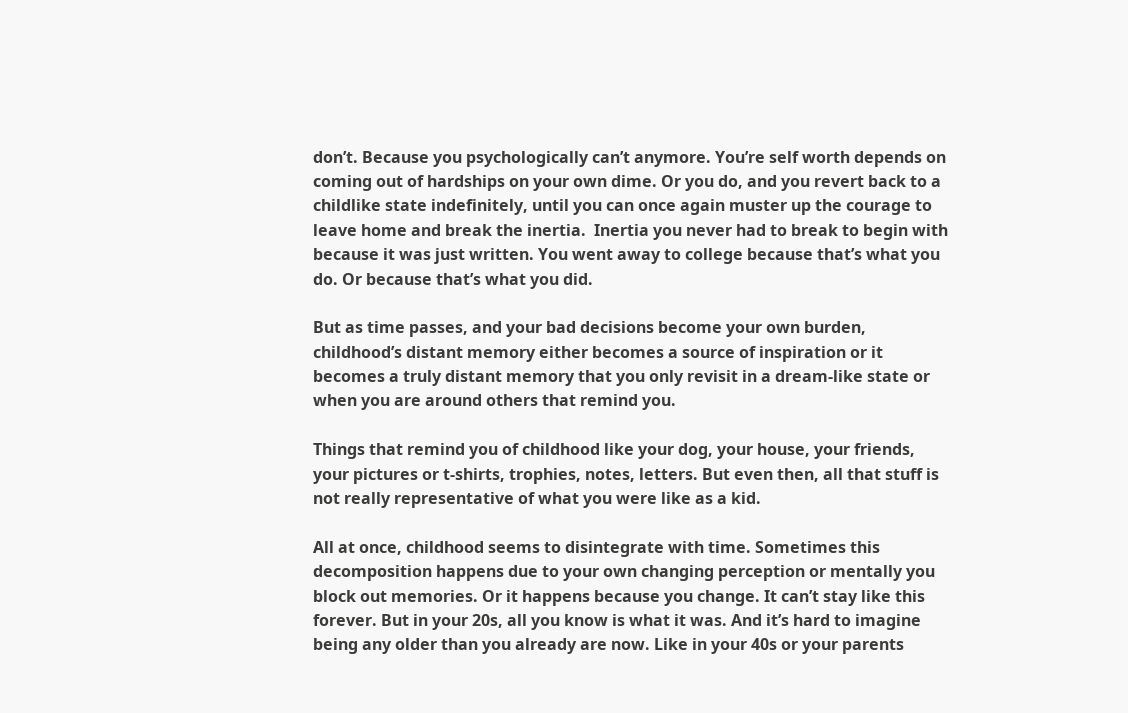don’t. Because you psychologically can’t anymore. You’re self worth depends on coming out of hardships on your own dime. Or you do, and you revert back to a childlike state indefinitely, until you can once again muster up the courage to leave home and break the inertia.  Inertia you never had to break to begin with because it was just written. You went away to college because that’s what you do. Or because that’s what you did.

But as time passes, and your bad decisions become your own burden, childhood’s distant memory either becomes a source of inspiration or it becomes a truly distant memory that you only revisit in a dream-like state or when you are around others that remind you.

Things that remind you of childhood like your dog, your house, your friends, your pictures or t-shirts, trophies, notes, letters. But even then, all that stuff is not really representative of what you were like as a kid.

All at once, childhood seems to disintegrate with time. Sometimes this decomposition happens due to your own changing perception or mentally you block out memories. Or it happens because you change. It can’t stay like this forever. But in your 20s, all you know is what it was. And it’s hard to imagine being any older than you already are now. Like in your 40s or your parents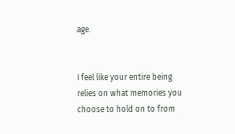age.


I feel like your entire being relies on what memories you choose to hold on to from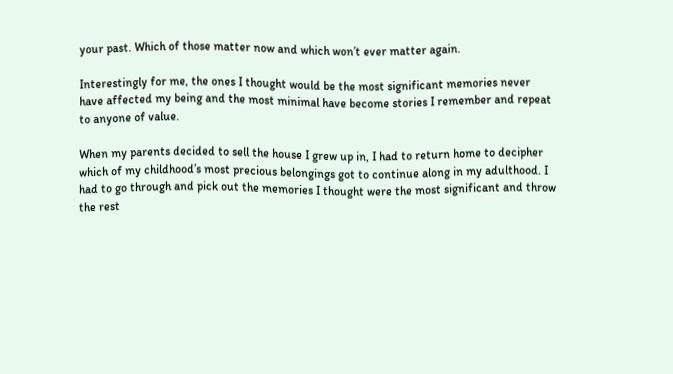your past. Which of those matter now and which won’t ever matter again.

Interestingly for me, the ones I thought would be the most significant memories never have affected my being and the most minimal have become stories I remember and repeat to anyone of value.

When my parents decided to sell the house I grew up in, I had to return home to decipher which of my childhood’s most precious belongings got to continue along in my adulthood. I had to go through and pick out the memories I thought were the most significant and throw the rest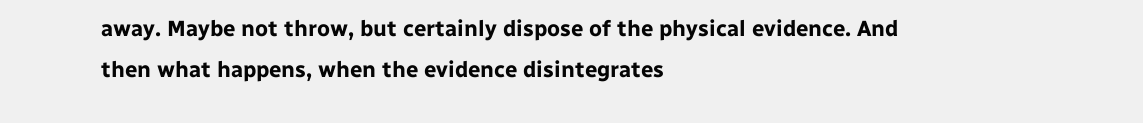away. Maybe not throw, but certainly dispose of the physical evidence. And then what happens, when the evidence disintegrates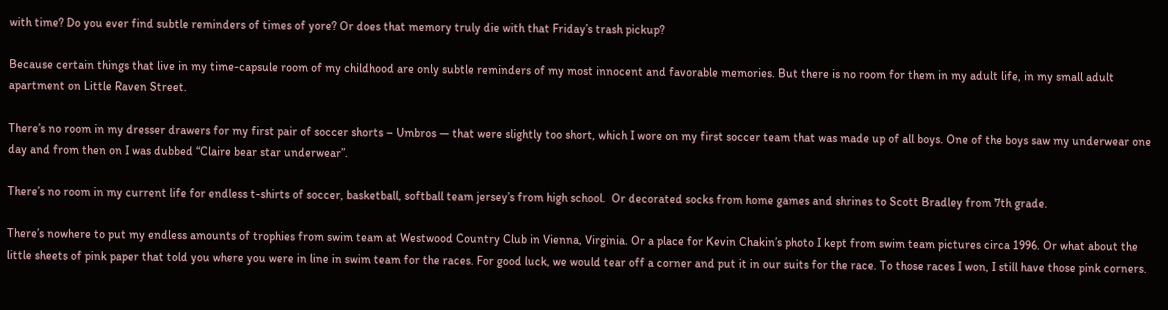with time? Do you ever find subtle reminders of times of yore? Or does that memory truly die with that Friday’s trash pickup?

Because certain things that live in my time-capsule room of my childhood are only subtle reminders of my most innocent and favorable memories. But there is no room for them in my adult life, in my small adult apartment on Little Raven Street.

There’s no room in my dresser drawers for my first pair of soccer shorts – Umbros — that were slightly too short, which I wore on my first soccer team that was made up of all boys. One of the boys saw my underwear one day and from then on I was dubbed “Claire bear star underwear”.

There’s no room in my current life for endless t-shirts of soccer, basketball, softball team jersey’s from high school.  Or decorated socks from home games and shrines to Scott Bradley from 7th grade.

There’s nowhere to put my endless amounts of trophies from swim team at Westwood Country Club in Vienna, Virginia. Or a place for Kevin Chakin’s photo I kept from swim team pictures circa 1996. Or what about the little sheets of pink paper that told you where you were in line in swim team for the races. For good luck, we would tear off a corner and put it in our suits for the race. To those races I won, I still have those pink corners.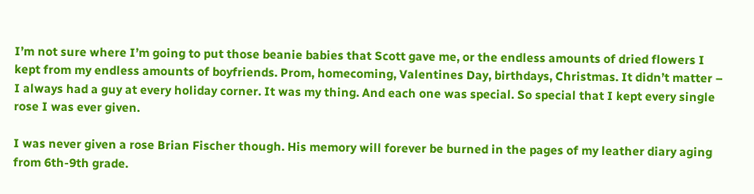I’m not sure where I’m going to put those beanie babies that Scott gave me, or the endless amounts of dried flowers I kept from my endless amounts of boyfriends. Prom, homecoming, Valentines Day, birthdays, Christmas. It didn’t matter – I always had a guy at every holiday corner. It was my thing. And each one was special. So special that I kept every single rose I was ever given.

I was never given a rose Brian Fischer though. His memory will forever be burned in the pages of my leather diary aging from 6th-9th grade.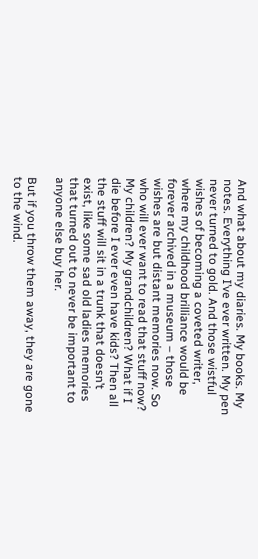And what about my diaries. My books. My notes. Everything I’ve ever written. My pen never turned to gold. And those wistful wishes of becoming a coveted writer, where my childhood brilliance would be forever archived in a museum – those wishes are but distant memories now. So who will ever want to read that stuff now? My children? My grandchildren? What if I die before I ever even have kids? Then all the stuff will sit in a trunk that doesn’t exist, like some sad old ladies memories that turned out to never be important to anyone else buy her.

But if you throw them away, they are gone to the wind.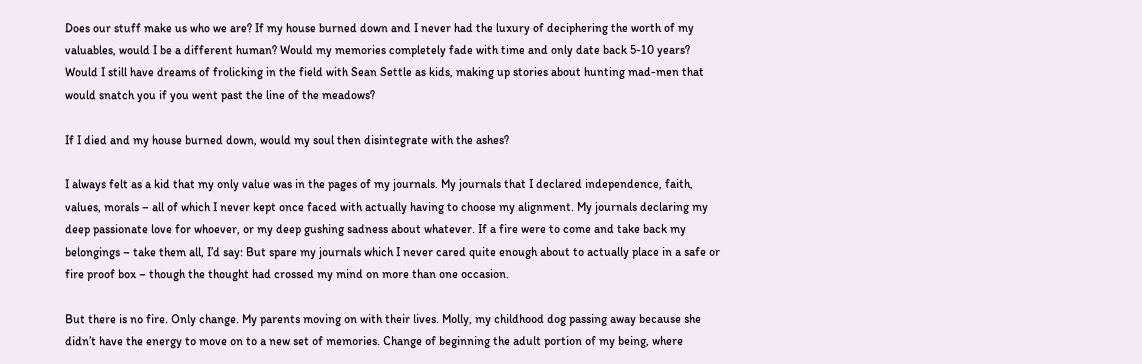Does our stuff make us who we are? If my house burned down and I never had the luxury of deciphering the worth of my valuables, would I be a different human? Would my memories completely fade with time and only date back 5-10 years? Would I still have dreams of frolicking in the field with Sean Settle as kids, making up stories about hunting mad-men that would snatch you if you went past the line of the meadows?

If I died and my house burned down, would my soul then disintegrate with the ashes?

I always felt as a kid that my only value was in the pages of my journals. My journals that I declared independence, faith, values, morals – all of which I never kept once faced with actually having to choose my alignment. My journals declaring my deep passionate love for whoever, or my deep gushing sadness about whatever. If a fire were to come and take back my belongings – take them all, I’d say: But spare my journals which I never cared quite enough about to actually place in a safe or fire proof box – though the thought had crossed my mind on more than one occasion.

But there is no fire. Only change. My parents moving on with their lives. Molly, my childhood dog passing away because she didn’t have the energy to move on to a new set of memories. Change of beginning the adult portion of my being, where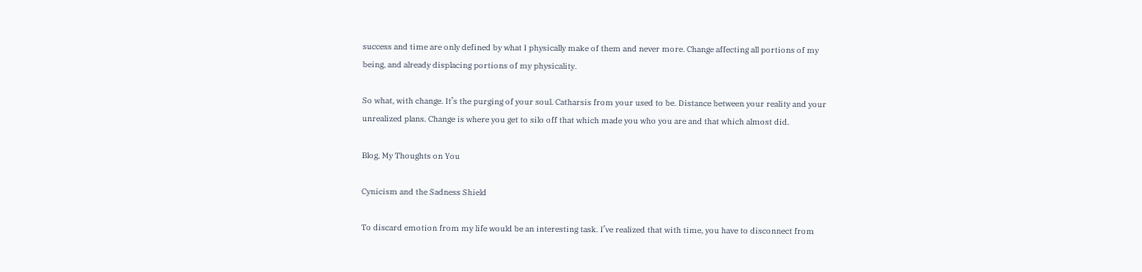success and time are only defined by what I physically make of them and never more. Change affecting all portions of my being, and already displacing portions of my physicality.

So what, with change. It’s the purging of your soul. Catharsis from your used to be. Distance between your reality and your unrealized plans. Change is where you get to silo off that which made you who you are and that which almost did.

Blog, My Thoughts on You

Cynicism and the Sadness Shield

To discard emotion from my life would be an interesting task. I’ve realized that with time, you have to disconnect from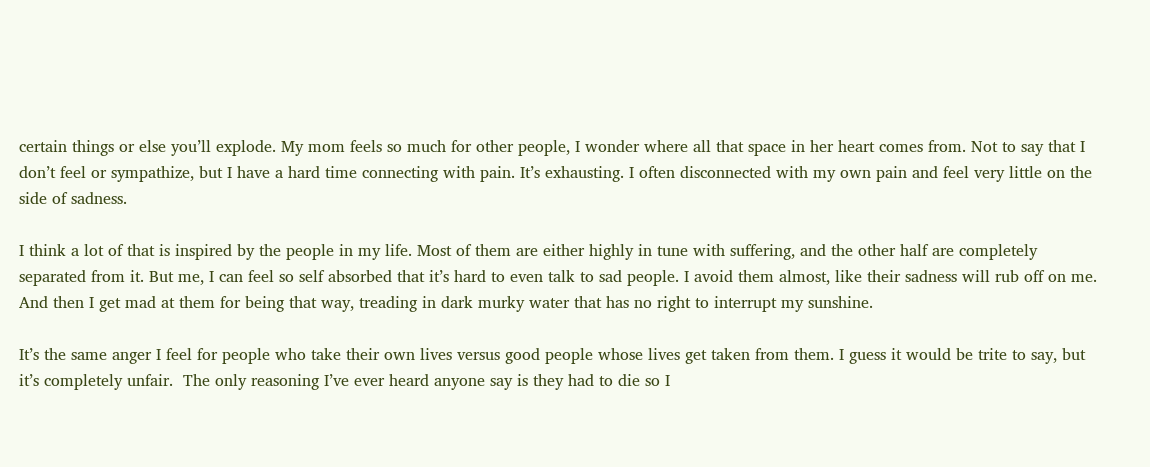certain things or else you’ll explode. My mom feels so much for other people, I wonder where all that space in her heart comes from. Not to say that I don’t feel or sympathize, but I have a hard time connecting with pain. It’s exhausting. I often disconnected with my own pain and feel very little on the side of sadness.

I think a lot of that is inspired by the people in my life. Most of them are either highly in tune with suffering, and the other half are completely separated from it. But me, I can feel so self absorbed that it’s hard to even talk to sad people. I avoid them almost, like their sadness will rub off on me. And then I get mad at them for being that way, treading in dark murky water that has no right to interrupt my sunshine.

It’s the same anger I feel for people who take their own lives versus good people whose lives get taken from them. I guess it would be trite to say, but it’s completely unfair.  The only reasoning I’ve ever heard anyone say is they had to die so I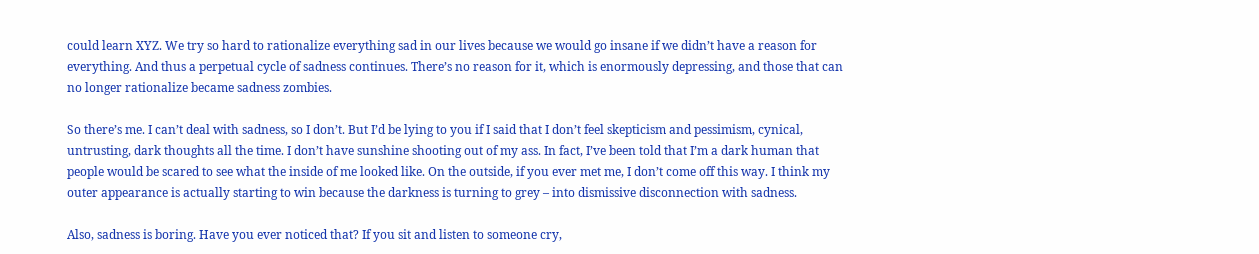could learn XYZ. We try so hard to rationalize everything sad in our lives because we would go insane if we didn’t have a reason for everything. And thus a perpetual cycle of sadness continues. There’s no reason for it, which is enormously depressing, and those that can no longer rationalize became sadness zombies.

So there’s me. I can’t deal with sadness, so I don’t. But I’d be lying to you if I said that I don’t feel skepticism and pessimism, cynical, untrusting, dark thoughts all the time. I don’t have sunshine shooting out of my ass. In fact, I’ve been told that I’m a dark human that people would be scared to see what the inside of me looked like. On the outside, if you ever met me, I don’t come off this way. I think my outer appearance is actually starting to win because the darkness is turning to grey – into dismissive disconnection with sadness.

Also, sadness is boring. Have you ever noticed that? If you sit and listen to someone cry,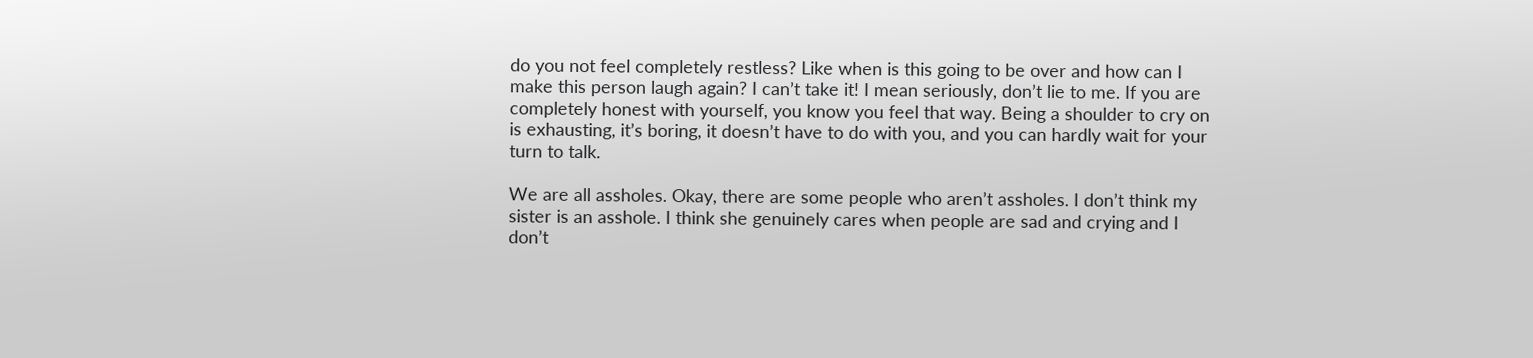do you not feel completely restless? Like when is this going to be over and how can I make this person laugh again? I can’t take it! I mean seriously, don’t lie to me. If you are completely honest with yourself, you know you feel that way. Being a shoulder to cry on is exhausting, it’s boring, it doesn’t have to do with you, and you can hardly wait for your turn to talk.

We are all assholes. Okay, there are some people who aren’t assholes. I don’t think my sister is an asshole. I think she genuinely cares when people are sad and crying and I don’t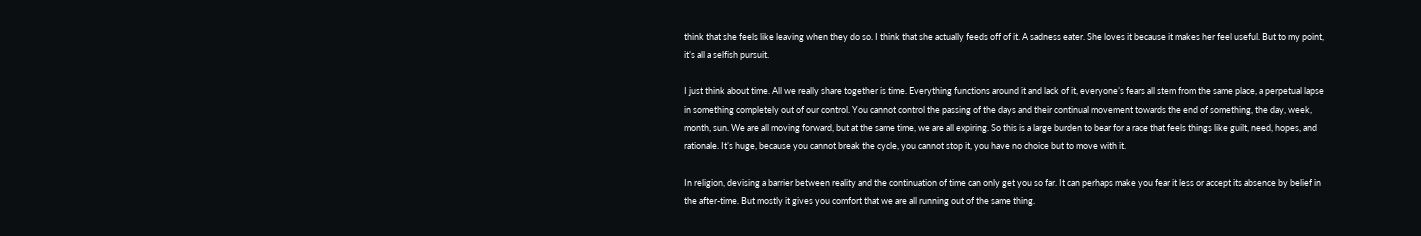think that she feels like leaving when they do so. I think that she actually feeds off of it. A sadness eater. She loves it because it makes her feel useful. But to my point, it’s all a selfish pursuit.

I just think about time. All we really share together is time. Everything functions around it and lack of it, everyone’s fears all stem from the same place, a perpetual lapse in something completely out of our control. You cannot control the passing of the days and their continual movement towards the end of something, the day, week, month, sun. We are all moving forward, but at the same time, we are all expiring. So this is a large burden to bear for a race that feels things like guilt, need, hopes, and rationale. It’s huge, because you cannot break the cycle, you cannot stop it, you have no choice but to move with it.

In religion, devising a barrier between reality and the continuation of time can only get you so far. It can perhaps make you fear it less or accept its absence by belief in the after-time. But mostly it gives you comfort that we are all running out of the same thing.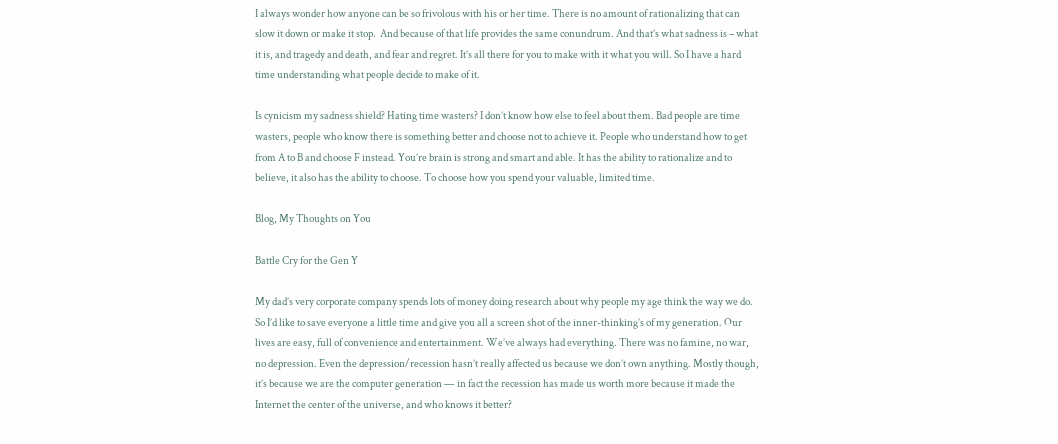I always wonder how anyone can be so frivolous with his or her time. There is no amount of rationalizing that can slow it down or make it stop.  And because of that life provides the same conundrum. And that’s what sadness is – what it is, and tragedy and death, and fear and regret. It’s all there for you to make with it what you will. So I have a hard time understanding what people decide to make of it.

Is cynicism my sadness shield? Hating time wasters? I don’t know how else to feel about them. Bad people are time wasters, people who know there is something better and choose not to achieve it. People who understand how to get from A to B and choose F instead. You’re brain is strong and smart and able. It has the ability to rationalize and to believe, it also has the ability to choose. To choose how you spend your valuable, limited time.

Blog, My Thoughts on You

Battle Cry for the Gen Y

My dad’s very corporate company spends lots of money doing research about why people my age think the way we do. So I’d like to save everyone a little time and give you all a screen shot of the inner-thinking’s of my generation. Our lives are easy, full of convenience and entertainment. We’ve always had everything. There was no famine, no war, no depression. Even the depression/recession hasn’t really affected us because we don’t own anything. Mostly though, it’s because we are the computer generation — in fact the recession has made us worth more because it made the Internet the center of the universe, and who knows it better?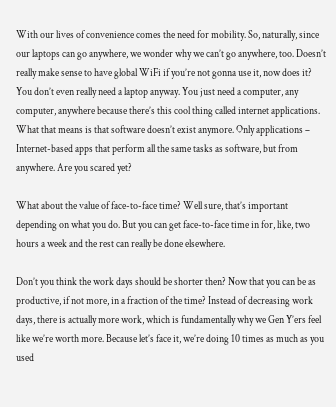With our lives of convenience comes the need for mobility. So, naturally, since our laptops can go anywhere, we wonder why we can’t go anywhere, too. Doesn’t really make sense to have global WiFi if you’re not gonna use it, now does it? You don’t even really need a laptop anyway. You just need a computer, any computer, anywhere because there’s this cool thing called internet applications. What that means is that software doesn’t exist anymore. Only applications – Internet-based apps that perform all the same tasks as software, but from anywhere. Are you scared yet?

What about the value of face-to-face time? Well sure, that’s important depending on what you do. But you can get face-to-face time in for, like, two hours a week and the rest can really be done elsewhere.

Don’t you think the work days should be shorter then? Now that you can be as productive, if not more, in a fraction of the time? Instead of decreasing work days, there is actually more work, which is fundamentally why we Gen Y’ers feel like we’re worth more. Because let’s face it, we’re doing 10 times as much as you used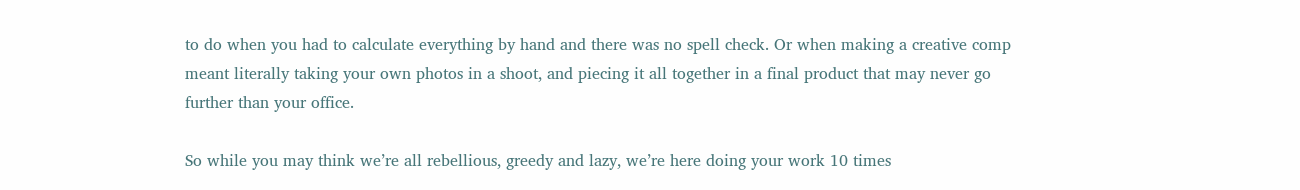to do when you had to calculate everything by hand and there was no spell check. Or when making a creative comp meant literally taking your own photos in a shoot, and piecing it all together in a final product that may never go further than your office.

So while you may think we’re all rebellious, greedy and lazy, we’re here doing your work 10 times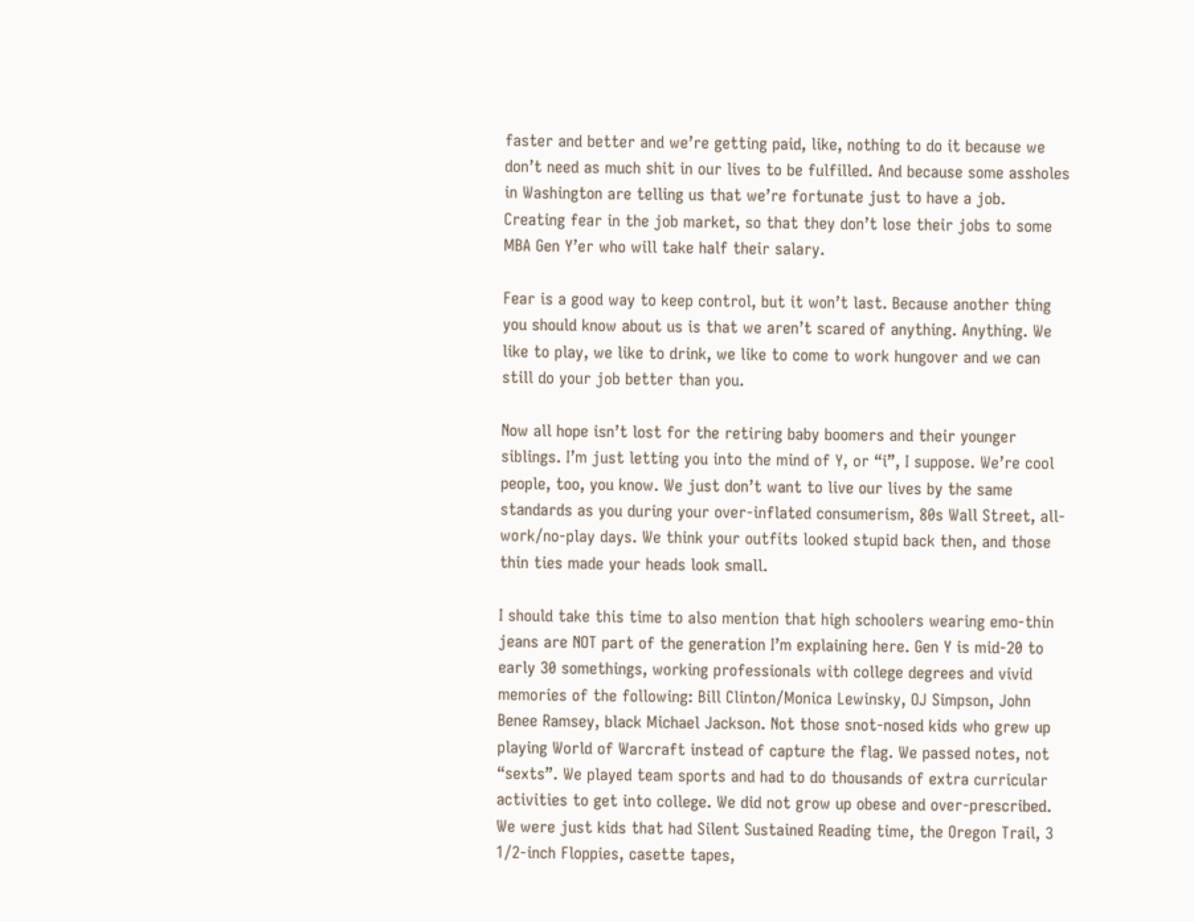faster and better and we’re getting paid, like, nothing to do it because we don’t need as much shit in our lives to be fulfilled. And because some assholes in Washington are telling us that we’re fortunate just to have a job. Creating fear in the job market, so that they don’t lose their jobs to some MBA Gen Y’er who will take half their salary.

Fear is a good way to keep control, but it won’t last. Because another thing you should know about us is that we aren’t scared of anything. Anything. We like to play, we like to drink, we like to come to work hungover and we can still do your job better than you.

Now all hope isn’t lost for the retiring baby boomers and their younger siblings. I’m just letting you into the mind of Y, or “i”, I suppose. We’re cool people, too, you know. We just don’t want to live our lives by the same standards as you during your over-inflated consumerism, 80s Wall Street, all-work/no-play days. We think your outfits looked stupid back then, and those thin ties made your heads look small.

I should take this time to also mention that high schoolers wearing emo-thin jeans are NOT part of the generation I’m explaining here. Gen Y is mid-20 to early 30 somethings, working professionals with college degrees and vivid memories of the following: Bill Clinton/Monica Lewinsky, OJ Simpson, John Benee Ramsey, black Michael Jackson. Not those snot-nosed kids who grew up playing World of Warcraft instead of capture the flag. We passed notes, not “sexts”. We played team sports and had to do thousands of extra curricular activities to get into college. We did not grow up obese and over-prescribed. We were just kids that had Silent Sustained Reading time, the Oregon Trail, 3 1/2-inch Floppies, casette tapes,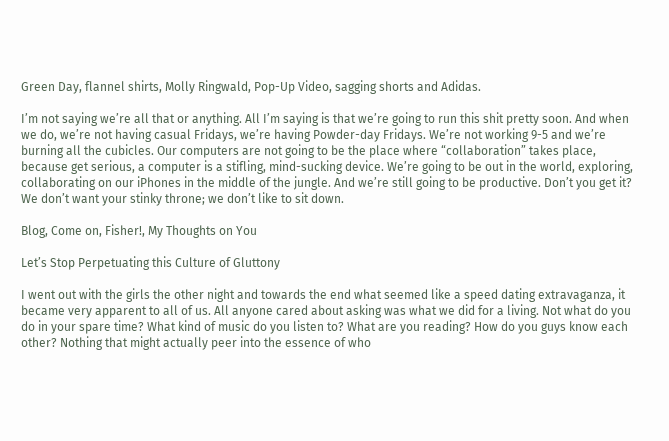Green Day, flannel shirts, Molly Ringwald, Pop-Up Video, sagging shorts and Adidas.

I’m not saying we’re all that or anything. All I’m saying is that we’re going to run this shit pretty soon. And when we do, we’re not having casual Fridays, we’re having Powder-day Fridays. We’re not working 9-5 and we’re burning all the cubicles. Our computers are not going to be the place where “collaboration” takes place, because get serious, a computer is a stifling, mind-sucking device. We’re going to be out in the world, exploring, collaborating on our iPhones in the middle of the jungle. And we’re still going to be productive. Don’t you get it? We don’t want your stinky throne; we don’t like to sit down.

Blog, Come on, Fisher!, My Thoughts on You

Let’s Stop Perpetuating this Culture of Gluttony

I went out with the girls the other night and towards the end what seemed like a speed dating extravaganza, it became very apparent to all of us. All anyone cared about asking was what we did for a living. Not what do you do in your spare time? What kind of music do you listen to? What are you reading? How do you guys know each other? Nothing that might actually peer into the essence of who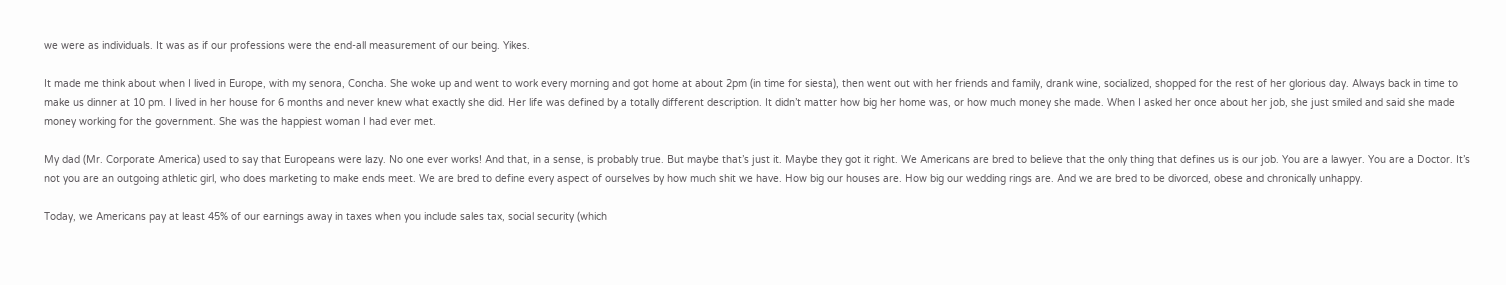we were as individuals. It was as if our professions were the end-all measurement of our being. Yikes.

It made me think about when I lived in Europe, with my senora, Concha. She woke up and went to work every morning and got home at about 2pm (in time for siesta), then went out with her friends and family, drank wine, socialized, shopped for the rest of her glorious day. Always back in time to make us dinner at 10 pm. I lived in her house for 6 months and never knew what exactly she did. Her life was defined by a totally different description. It didn’t matter how big her home was, or how much money she made. When I asked her once about her job, she just smiled and said she made money working for the government. She was the happiest woman I had ever met.

My dad (Mr. Corporate America) used to say that Europeans were lazy. No one ever works! And that, in a sense, is probably true. But maybe that’s just it. Maybe they got it right. We Americans are bred to believe that the only thing that defines us is our job. You are a lawyer. You are a Doctor. It’s not you are an outgoing athletic girl, who does marketing to make ends meet. We are bred to define every aspect of ourselves by how much shit we have. How big our houses are. How big our wedding rings are. And we are bred to be divorced, obese and chronically unhappy.

Today, we Americans pay at least 45% of our earnings away in taxes when you include sales tax, social security (which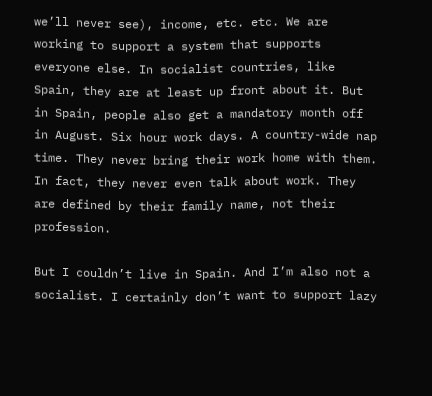we’ll never see), income, etc. etc. We are working to support a system that supports everyone else. In socialist countries, like Spain, they are at least up front about it. But in Spain, people also get a mandatory month off in August. Six hour work days. A country-wide nap time. They never bring their work home with them. In fact, they never even talk about work. They are defined by their family name, not their profession.

But I couldn’t live in Spain. And I’m also not a socialist. I certainly don’t want to support lazy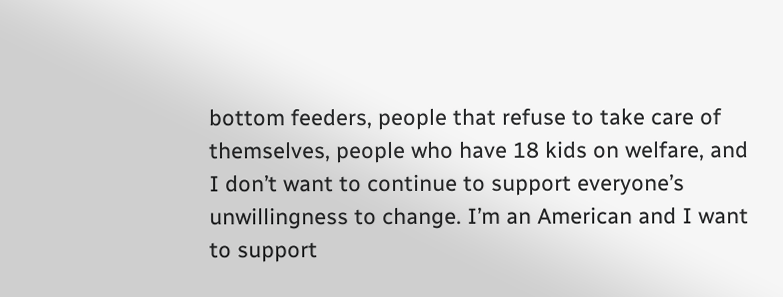bottom feeders, people that refuse to take care of themselves, people who have 18 kids on welfare, and I don’t want to continue to support everyone’s unwillingness to change. I’m an American and I want to support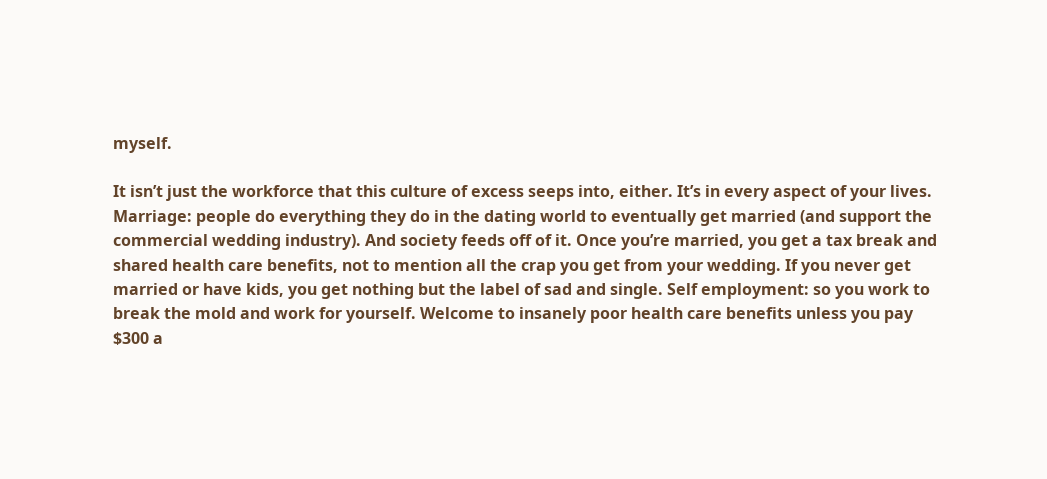myself.

It isn’t just the workforce that this culture of excess seeps into, either. It’s in every aspect of your lives. Marriage: people do everything they do in the dating world to eventually get married (and support the commercial wedding industry). And society feeds off of it. Once you’re married, you get a tax break and shared health care benefits, not to mention all the crap you get from your wedding. If you never get married or have kids, you get nothing but the label of sad and single. Self employment: so you work to break the mold and work for yourself. Welcome to insanely poor health care benefits unless you pay $300 a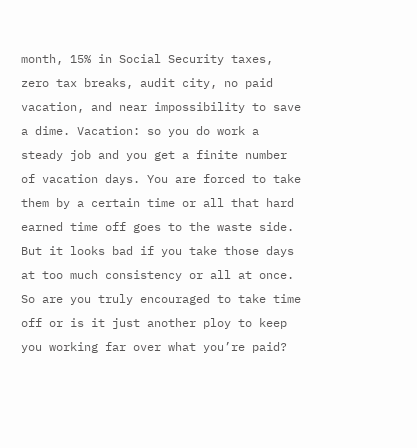month, 15% in Social Security taxes, zero tax breaks, audit city, no paid vacation, and near impossibility to save a dime. Vacation: so you do work a steady job and you get a finite number of vacation days. You are forced to take them by a certain time or all that hard earned time off goes to the waste side. But it looks bad if you take those days at too much consistency or all at once. So are you truly encouraged to take time off or is it just another ploy to keep you working far over what you’re paid?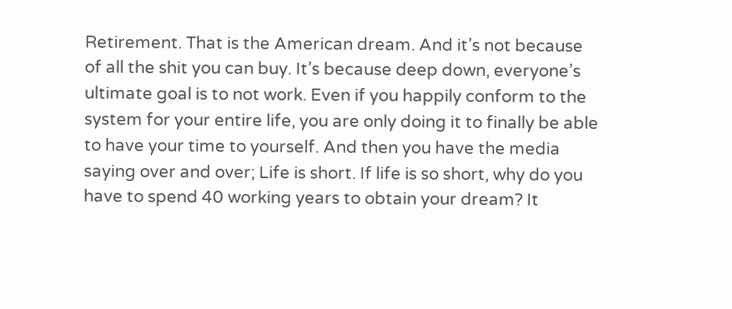Retirement. That is the American dream. And it’s not because of all the shit you can buy. It’s because deep down, everyone’s ultimate goal is to not work. Even if you happily conform to the system for your entire life, you are only doing it to finally be able to have your time to yourself. And then you have the media saying over and over; Life is short. If life is so short, why do you have to spend 40 working years to obtain your dream? It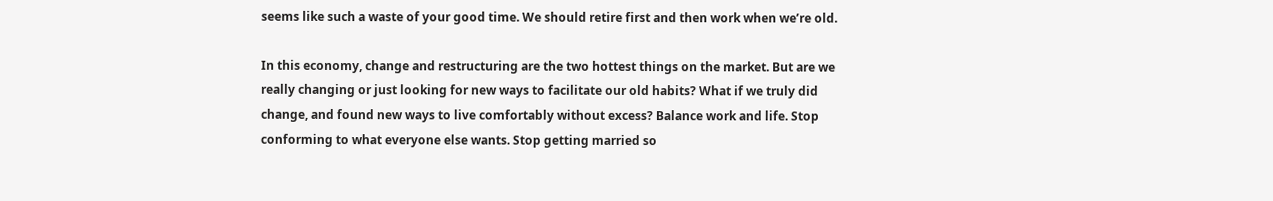seems like such a waste of your good time. We should retire first and then work when we’re old.

In this economy, change and restructuring are the two hottest things on the market. But are we really changing or just looking for new ways to facilitate our old habits? What if we truly did change, and found new ways to live comfortably without excess? Balance work and life. Stop conforming to what everyone else wants. Stop getting married so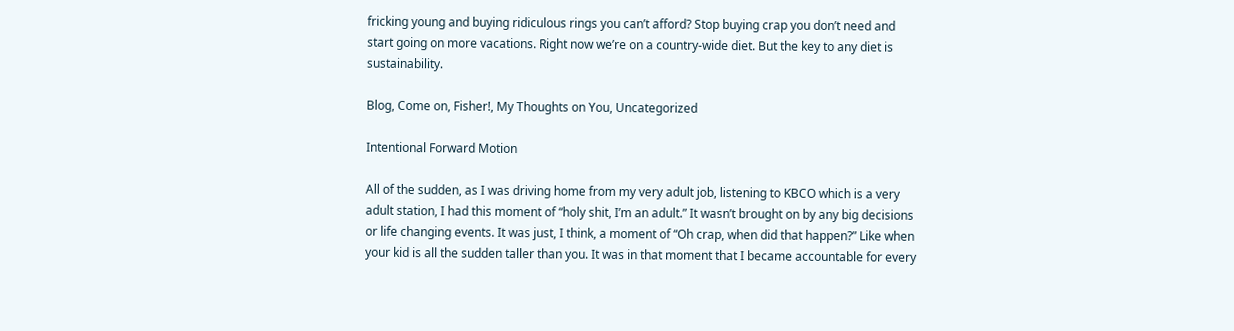fricking young and buying ridiculous rings you can’t afford? Stop buying crap you don’t need and start going on more vacations. Right now we’re on a country-wide diet. But the key to any diet is sustainability.

Blog, Come on, Fisher!, My Thoughts on You, Uncategorized

Intentional Forward Motion

All of the sudden, as I was driving home from my very adult job, listening to KBCO which is a very adult station, I had this moment of “holy shit, I’m an adult.” It wasn’t brought on by any big decisions or life changing events. It was just, I think, a moment of “Oh crap, when did that happen?” Like when your kid is all the sudden taller than you. It was in that moment that I became accountable for every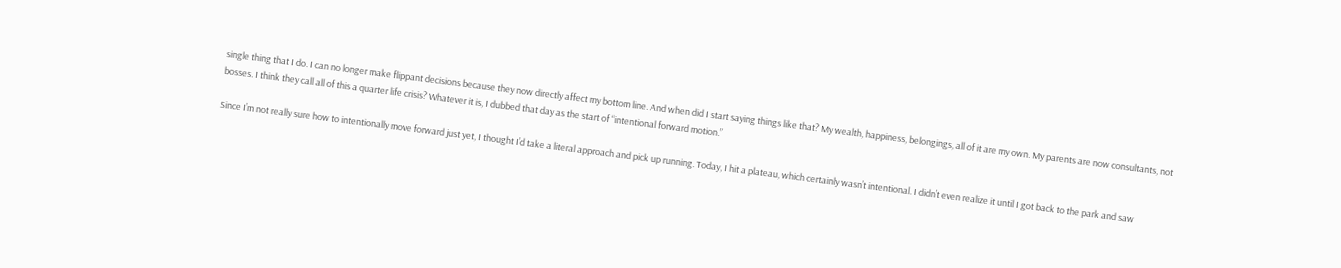single thing that I do. I can no longer make flippant decisions because they now directly affect my bottom line. And when did I start saying things like that? My wealth, happiness, belongings, all of it are my own. My parents are now consultants, not bosses. I think they call all of this a quarter life crisis? Whatever it is, I dubbed that day as the start of “intentional forward motion.”

Since I’m not really sure how to intentionally move forward just yet, I thought I’d take a literal approach and pick up running. Today, I hit a plateau, which certainly wasn’t intentional. I didn’t even realize it until I got back to the park and saw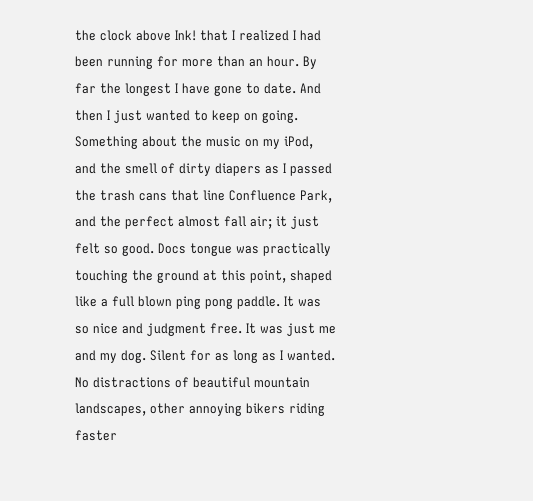the clock above Ink! that I realized I had been running for more than an hour. By far the longest I have gone to date. And then I just wanted to keep on going. Something about the music on my iPod, and the smell of dirty diapers as I passed the trash cans that line Confluence Park, and the perfect almost fall air; it just felt so good. Docs tongue was practically touching the ground at this point, shaped like a full blown ping pong paddle. It was so nice and judgment free. It was just me and my dog. Silent for as long as I wanted. No distractions of beautiful mountain landscapes, other annoying bikers riding faster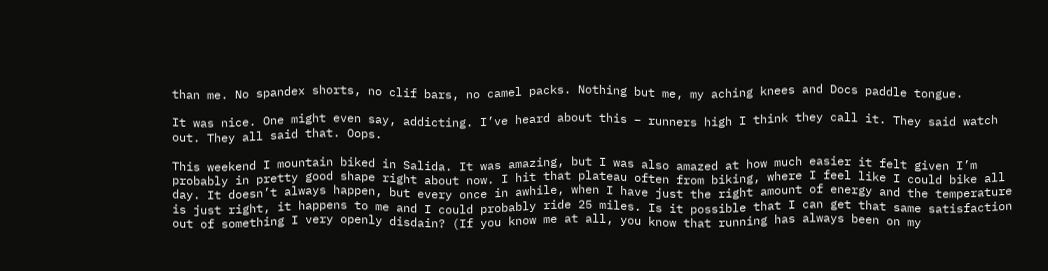than me. No spandex shorts, no clif bars, no camel packs. Nothing but me, my aching knees and Docs paddle tongue.

It was nice. One might even say, addicting. I’ve heard about this – runners high I think they call it. They said watch out. They all said that. Oops.

This weekend I mountain biked in Salida. It was amazing, but I was also amazed at how much easier it felt given I’m probably in pretty good shape right about now. I hit that plateau often from biking, where I feel like I could bike all day. It doesn’t always happen, but every once in awhile, when I have just the right amount of energy and the temperature is just right, it happens to me and I could probably ride 25 miles. Is it possible that I can get that same satisfaction out of something I very openly disdain? (If you know me at all, you know that running has always been on my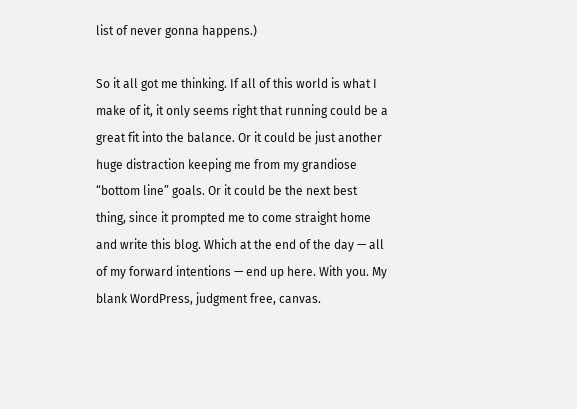list of never gonna happens.)

So it all got me thinking. If all of this world is what I make of it, it only seems right that running could be a great fit into the balance. Or it could be just another huge distraction keeping me from my grandiose “bottom line” goals. Or it could be the next best thing, since it prompted me to come straight home and write this blog. Which at the end of the day — all of my forward intentions — end up here. With you. My blank WordPress, judgment free, canvas.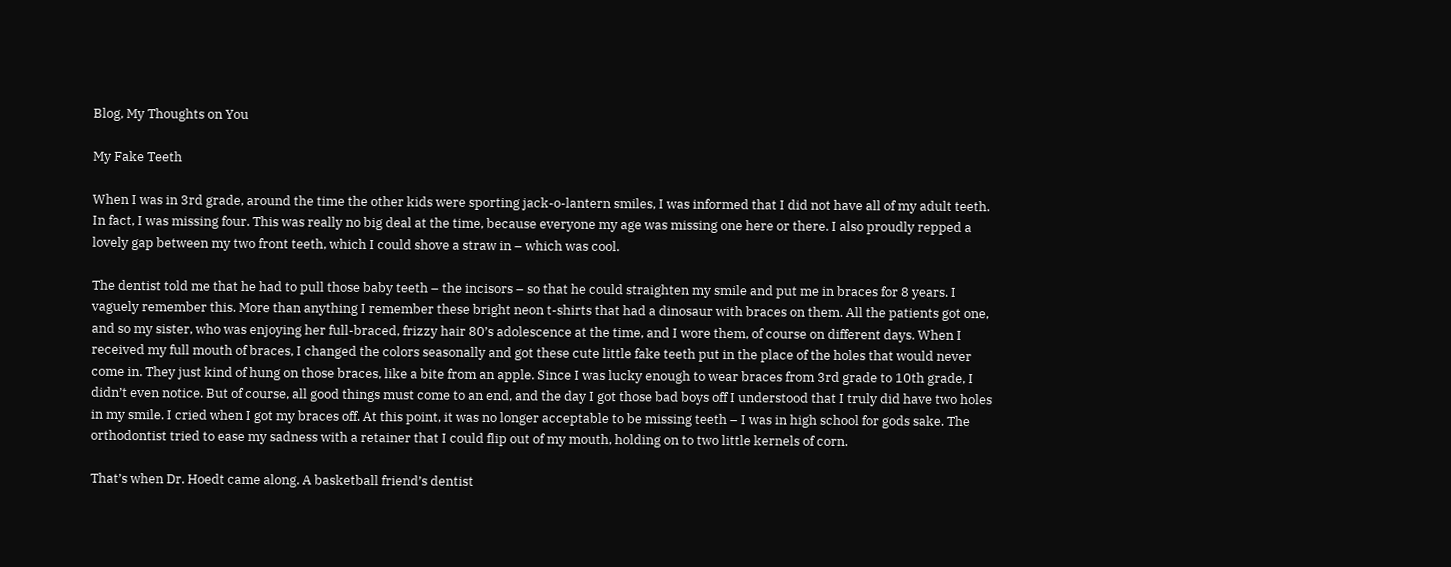Blog, My Thoughts on You

My Fake Teeth

When I was in 3rd grade, around the time the other kids were sporting jack-o-lantern smiles, I was informed that I did not have all of my adult teeth. In fact, I was missing four. This was really no big deal at the time, because everyone my age was missing one here or there. I also proudly repped a lovely gap between my two front teeth, which I could shove a straw in – which was cool.

The dentist told me that he had to pull those baby teeth – the incisors – so that he could straighten my smile and put me in braces for 8 years. I vaguely remember this. More than anything I remember these bright neon t-shirts that had a dinosaur with braces on them. All the patients got one, and so my sister, who was enjoying her full-braced, frizzy hair 80’s adolescence at the time, and I wore them, of course on different days. When I received my full mouth of braces, I changed the colors seasonally and got these cute little fake teeth put in the place of the holes that would never come in. They just kind of hung on those braces, like a bite from an apple. Since I was lucky enough to wear braces from 3rd grade to 10th grade, I didn’t even notice. But of course, all good things must come to an end, and the day I got those bad boys off I understood that I truly did have two holes in my smile. I cried when I got my braces off. At this point, it was no longer acceptable to be missing teeth – I was in high school for gods sake. The orthodontist tried to ease my sadness with a retainer that I could flip out of my mouth, holding on to two little kernels of corn.

That’s when Dr. Hoedt came along. A basketball friend’s dentist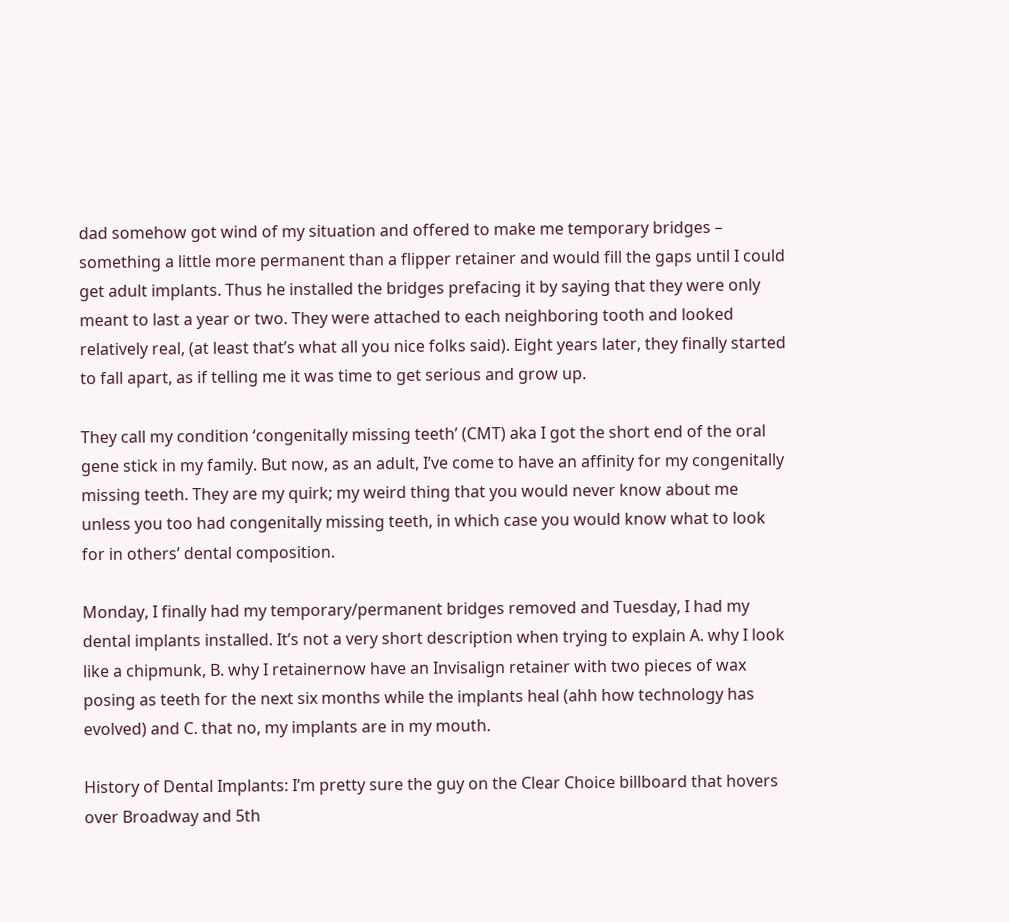dad somehow got wind of my situation and offered to make me temporary bridges – something a little more permanent than a flipper retainer and would fill the gaps until I could get adult implants. Thus he installed the bridges prefacing it by saying that they were only meant to last a year or two. They were attached to each neighboring tooth and looked relatively real, (at least that’s what all you nice folks said). Eight years later, they finally started to fall apart, as if telling me it was time to get serious and grow up.

They call my condition ‘congenitally missing teeth’ (CMT) aka I got the short end of the oral gene stick in my family. But now, as an adult, I’ve come to have an affinity for my congenitally missing teeth. They are my quirk; my weird thing that you would never know about me unless you too had congenitally missing teeth, in which case you would know what to look for in others’ dental composition.

Monday, I finally had my temporary/permanent bridges removed and Tuesday, I had my dental implants installed. It’s not a very short description when trying to explain A. why I look like a chipmunk, B. why I retainernow have an Invisalign retainer with two pieces of wax posing as teeth for the next six months while the implants heal (ahh how technology has evolved) and C. that no, my implants are in my mouth.

History of Dental Implants: I’m pretty sure the guy on the Clear Choice billboard that hovers over Broadway and 5th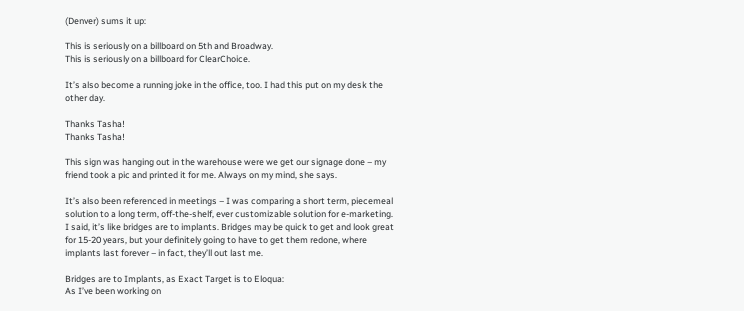(Denver) sums it up:

This is seriously on a billboard on 5th and Broadway.
This is seriously on a billboard for ClearChoice.

It’s also become a running joke in the office, too. I had this put on my desk the other day.

Thanks Tasha!
Thanks Tasha!

This sign was hanging out in the warehouse were we get our signage done – my friend took a pic and printed it for me. Always on my mind, she says.

It’s also been referenced in meetings – I was comparing a short term, piecemeal solution to a long term, off-the-shelf, ever customizable solution for e-marketing. I said, it’s like bridges are to implants. Bridges may be quick to get and look great for 15-20 years, but your definitely going to have to get them redone, where implants last forever – in fact, they’ll out last me.

Bridges are to Implants, as Exact Target is to Eloqua:
As I’ve been working on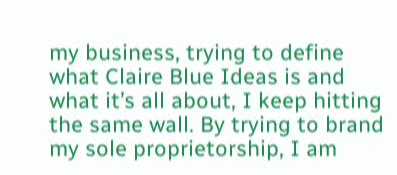my business, trying to define what Claire Blue Ideas is and what it’s all about, I keep hitting the same wall. By trying to brand my sole proprietorship, I am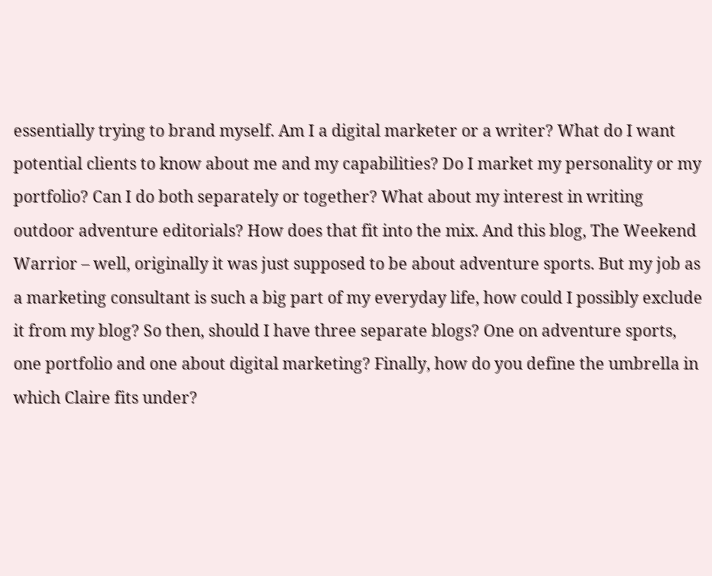essentially trying to brand myself. Am I a digital marketer or a writer? What do I want potential clients to know about me and my capabilities? Do I market my personality or my portfolio? Can I do both separately or together? What about my interest in writing outdoor adventure editorials? How does that fit into the mix. And this blog, The Weekend Warrior – well, originally it was just supposed to be about adventure sports. But my job as a marketing consultant is such a big part of my everyday life, how could I possibly exclude it from my blog? So then, should I have three separate blogs? One on adventure sports, one portfolio and one about digital marketing? Finally, how do you define the umbrella in which Claire fits under?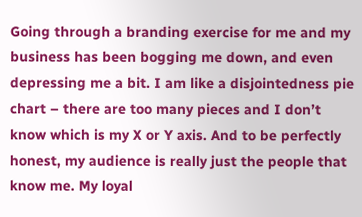Going through a branding exercise for me and my business has been bogging me down, and even depressing me a bit. I am like a disjointedness pie chart – there are too many pieces and I don’t know which is my X or Y axis. And to be perfectly honest, my audience is really just the people that know me. My loyal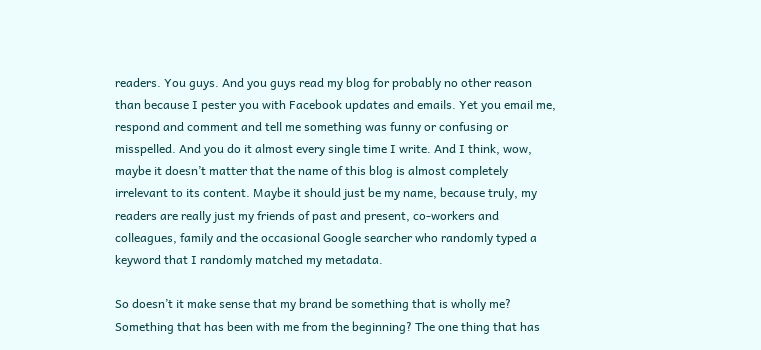readers. You guys. And you guys read my blog for probably no other reason than because I pester you with Facebook updates and emails. Yet you email me, respond and comment and tell me something was funny or confusing or misspelled. And you do it almost every single time I write. And I think, wow, maybe it doesn’t matter that the name of this blog is almost completely irrelevant to its content. Maybe it should just be my name, because truly, my readers are really just my friends of past and present, co-workers and colleagues, family and the occasional Google searcher who randomly typed a keyword that I randomly matched my metadata.

So doesn’t it make sense that my brand be something that is wholly me? Something that has been with me from the beginning? The one thing that has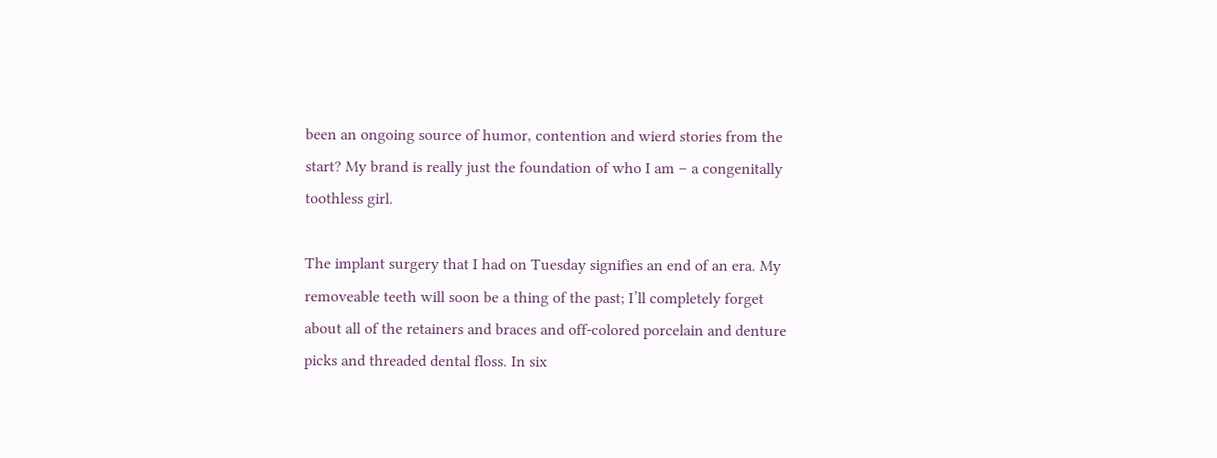been an ongoing source of humor, contention and wierd stories from the start? My brand is really just the foundation of who I am – a congenitally toothless girl.

The implant surgery that I had on Tuesday signifies an end of an era. My removeable teeth will soon be a thing of the past; I’ll completely forget about all of the retainers and braces and off-colored porcelain and denture picks and threaded dental floss. In six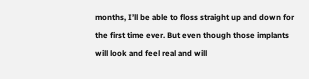months, I’ll be able to floss straight up and down for the first time ever. But even though those implants will look and feel real and will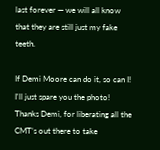last forever — we will all know that they are still just my fake teeth.

If Demi Moore can do it, so can I! I'll just spare you the photo!
Thanks Demi, for liberating all the CMT’s out there to take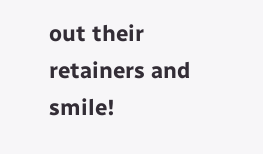out their retainers and smile!